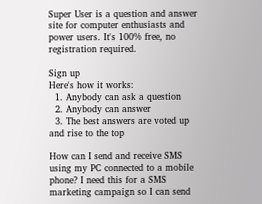Super User is a question and answer site for computer enthusiasts and power users. It's 100% free, no registration required.

Sign up
Here's how it works:
  1. Anybody can ask a question
  2. Anybody can answer
  3. The best answers are voted up and rise to the top

How can I send and receive SMS using my PC connected to a mobile phone? I need this for a SMS marketing campaign so I can send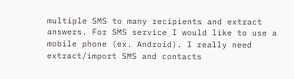multiple SMS to many recipients and extract answers. For SMS service I would like to use a mobile phone (ex. Android). I really need extract/import SMS and contacts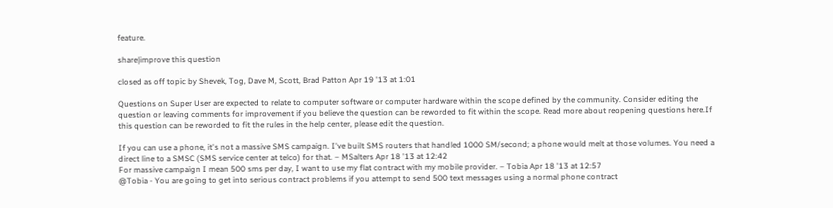feature.

share|improve this question

closed as off topic by Shevek, Tog, Dave M, Scott, Brad Patton Apr 19 '13 at 1:01

Questions on Super User are expected to relate to computer software or computer hardware within the scope defined by the community. Consider editing the question or leaving comments for improvement if you believe the question can be reworded to fit within the scope. Read more about reopening questions here.If this question can be reworded to fit the rules in the help center, please edit the question.

If you can use a phone, it's not a massive SMS campaign. I've built SMS routers that handled 1000 SM/second; a phone would melt at those volumes. You need a direct line to a SMSC (SMS service center at telco) for that. – MSalters Apr 18 '13 at 12:42
For massive campaign I mean 500 sms per day, I want to use my flat contract with my mobile provider. – Tobia Apr 18 '13 at 12:57
@Tobia - You are going to get into serious contract problems if you attempt to send 500 text messages using a normal phone contract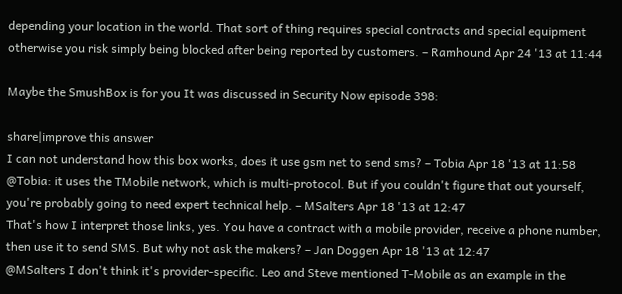depending your location in the world. That sort of thing requires special contracts and special equipment otherwise you risk simply being blocked after being reported by customers. – Ramhound Apr 24 '13 at 11:44

Maybe the SmushBox is for you It was discussed in Security Now episode 398:

share|improve this answer
I can not understand how this box works, does it use gsm net to send sms? – Tobia Apr 18 '13 at 11:58
@Tobia: it uses the TMobile network, which is multi-protocol. But if you couldn't figure that out yourself, you're probably going to need expert technical help. – MSalters Apr 18 '13 at 12:47
That's how I interpret those links, yes. You have a contract with a mobile provider, receive a phone number, then use it to send SMS. But why not ask the makers? – Jan Doggen Apr 18 '13 at 12:47
@MSalters I don't think it's provider-specific. Leo and Steve mentioned T-Mobile as an example in the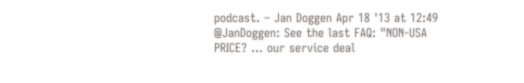podcast. – Jan Doggen Apr 18 '13 at 12:49
@JanDoggen: See the last FAQ: "NON-USA PRICE? ... our service deal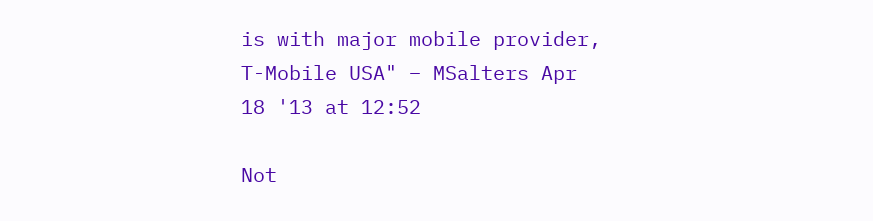is with major mobile provider, T-Mobile USA" – MSalters Apr 18 '13 at 12:52

Not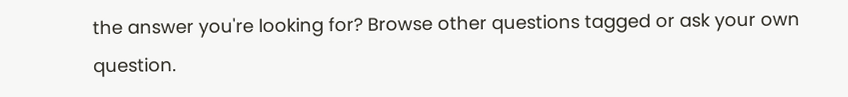the answer you're looking for? Browse other questions tagged or ask your own question.